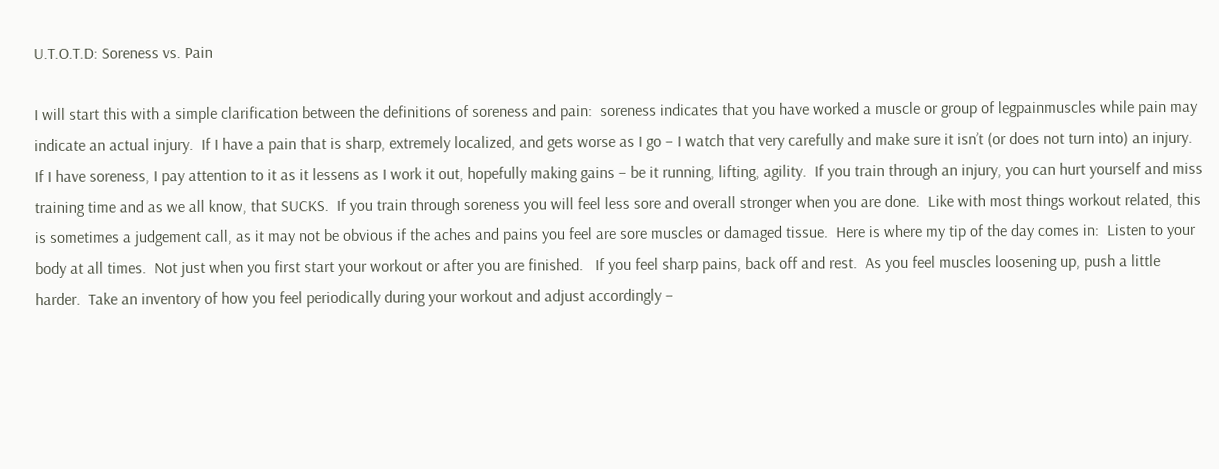U.T.O.T.D: Soreness vs. Pain

I will start this with a simple clarification between the definitions of soreness and pain:  soreness indicates that you have worked a muscle or group of legpainmuscles while pain may indicate an actual injury.  If I have a pain that is sharp, extremely localized, and gets worse as I go – I watch that very carefully and make sure it isn’t (or does not turn into) an injury.  If I have soreness, I pay attention to it as it lessens as I work it out, hopefully making gains – be it running, lifting, agility.  If you train through an injury, you can hurt yourself and miss training time and as we all know, that SUCKS.  If you train through soreness you will feel less sore and overall stronger when you are done.  Like with most things workout related, this is sometimes a judgement call, as it may not be obvious if the aches and pains you feel are sore muscles or damaged tissue.  Here is where my tip of the day comes in:  Listen to your body at all times.  Not just when you first start your workout or after you are finished.   If you feel sharp pains, back off and rest.  As you feel muscles loosening up, push a little harder.  Take an inventory of how you feel periodically during your workout and adjust accordingly –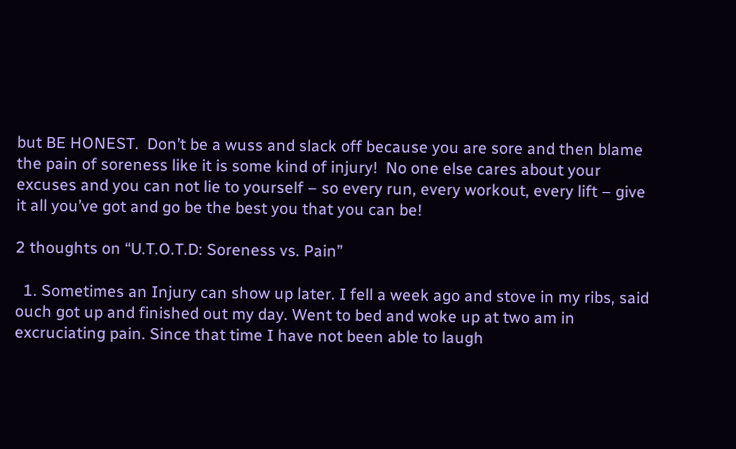but BE HONEST.  Don’t be a wuss and slack off because you are sore and then blame the pain of soreness like it is some kind of injury!  No one else cares about your excuses and you can not lie to yourself – so every run, every workout, every lift – give it all you’ve got and go be the best you that you can be!

2 thoughts on “U.T.O.T.D: Soreness vs. Pain”

  1. Sometimes an Injury can show up later. I fell a week ago and stove in my ribs, said ouch got up and finished out my day. Went to bed and woke up at two am in excruciating pain. Since that time I have not been able to laugh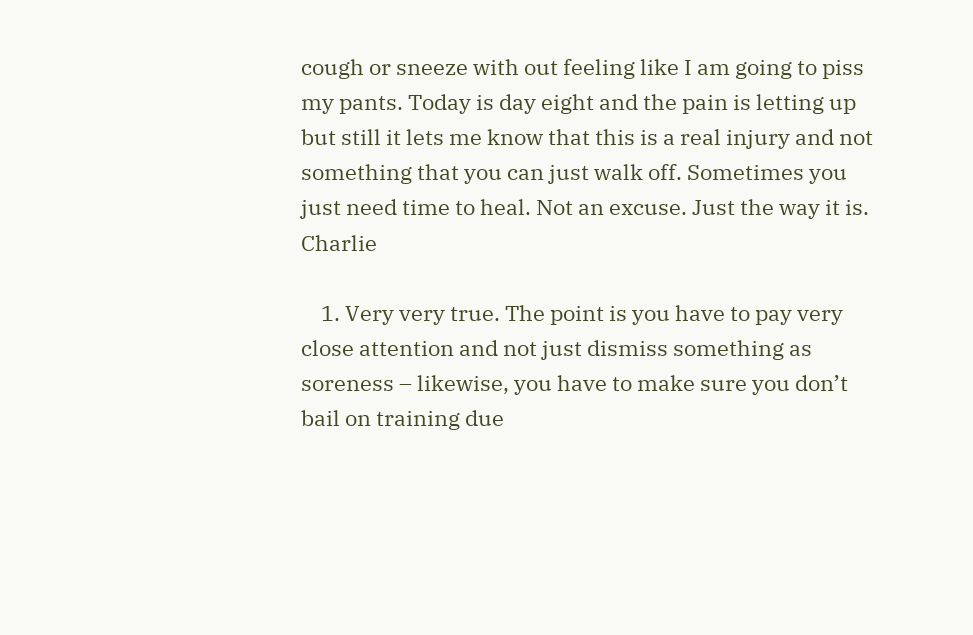cough or sneeze with out feeling like I am going to piss my pants. Today is day eight and the pain is letting up but still it lets me know that this is a real injury and not something that you can just walk off. Sometimes you just need time to heal. Not an excuse. Just the way it is. Charlie

    1. Very very true. The point is you have to pay very close attention and not just dismiss something as soreness – likewise, you have to make sure you don’t bail on training due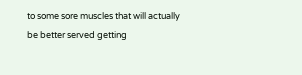to some sore muscles that will actually be better served getting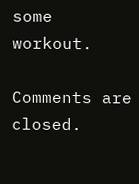some workout.

Comments are closed.